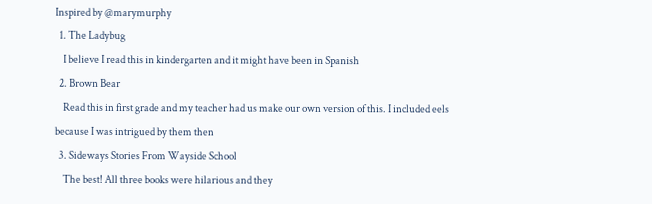Inspired by @marymurphy
  1. The Ladybug
    I believe I read this in kindergarten and it might have been in Spanish
  2. Brown Bear
    Read this in first grade and my teacher had us make our own version of this. I included eels because I was intrigued by them then
  3. Sideways Stories From Wayside School
    The best! All three books were hilarious and they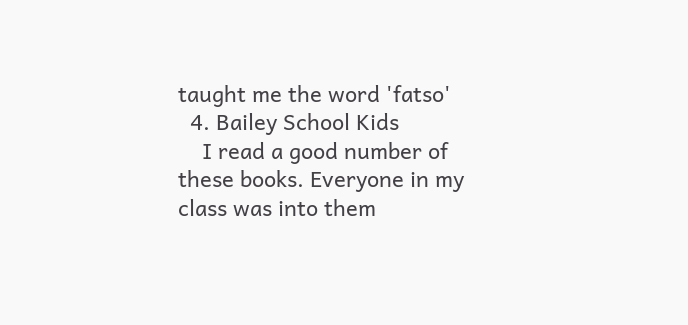taught me the word 'fatso'
  4. Bailey School Kids
    I read a good number of these books. Everyone in my class was into them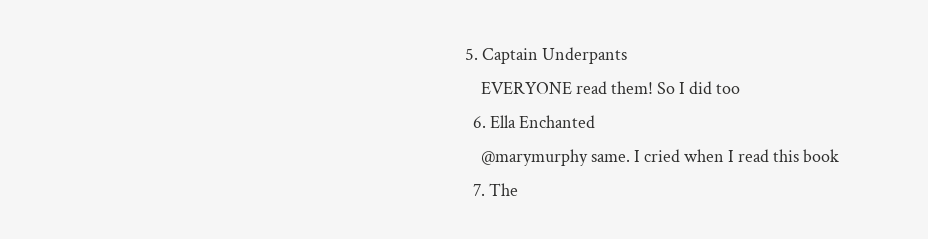5. Captain Underpants
    EVERYONE read them! So I did too
  6. Ella Enchanted
    @marymurphy same. I cried when I read this book
  7. The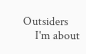Outsiders
    I'm about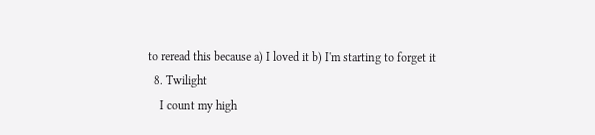to reread this because a) I loved it b) I'm starting to forget it
  8. Twilight
    I count my high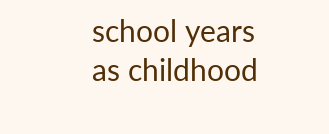school years as childhood